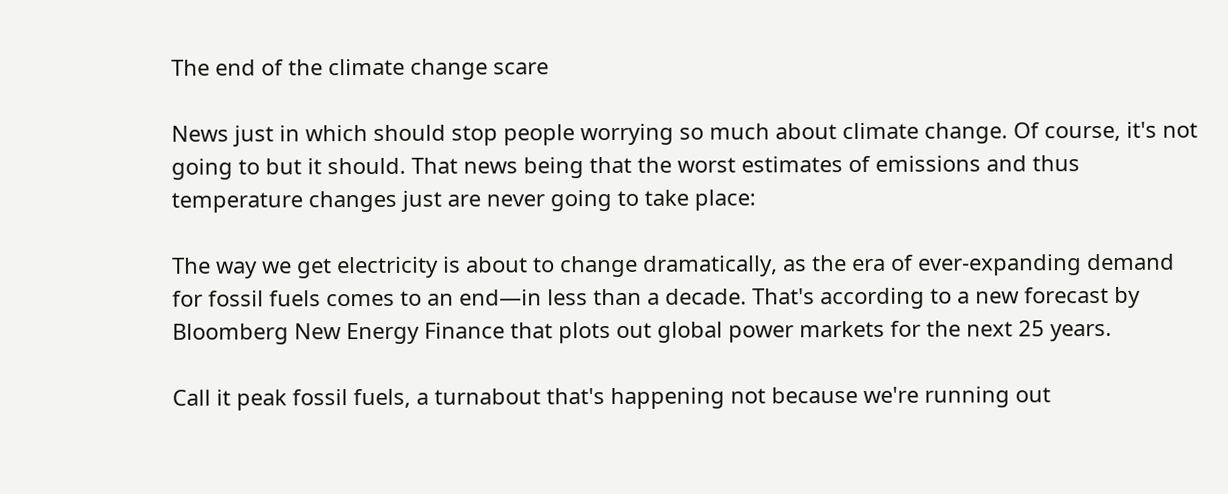The end of the climate change scare

News just in which should stop people worrying so much about climate change. Of course, it's not going to but it should. That news being that the worst estimates of emissions and thus temperature changes just are never going to take place:

The way we get electricity is about to change dramatically, as the era of ever-expanding demand for fossil fuels comes to an end—in less than a decade. That's according to a new forecast by Bloomberg New Energy Finance that plots out global power markets for the next 25 years.

Call it peak fossil fuels, a turnabout that's happening not because we're running out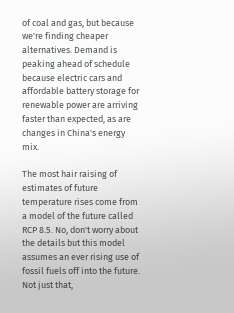of coal and gas, but because we're finding cheaper alternatives. Demand is peaking ahead of schedule because electric cars and affordable battery storage for renewable power are arriving faster than expected, as are changes in China's energy mix.

The most hair raising of estimates of future temperature rises come from a model of the future called RCP 8.5. No, don't worry about the details but this model assumes an ever rising use of fossil fuels off into the future. Not just that,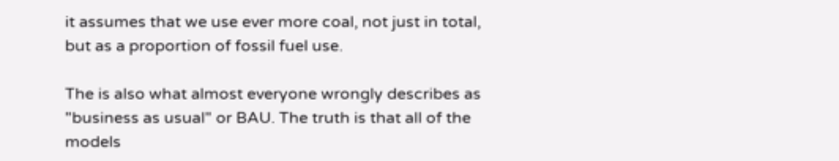it assumes that we use ever more coal, not just in total, but as a proportion of fossil fuel use.

The is also what almost everyone wrongly describes as "business as usual" or BAU. The truth is that all of the models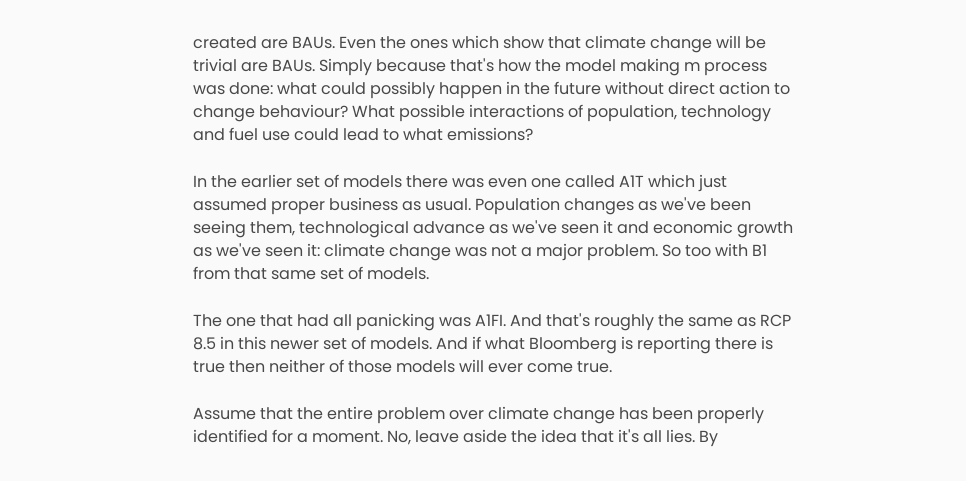created are BAUs. Even the ones which show that climate change will be trivial are BAUs. Simply because that's how the model making m process was done: what could possibly happen in the future without direct action to change behaviour? What possible interactions of population, technology and fuel use could lead to what emissions?

In the earlier set of models there was even one called A1T which just assumed proper business as usual. Population changes as we've been seeing them, technological advance as we've seen it and economic growth as we've seen it: climate change was not a major problem. So too with B1 from that same set of models.

The one that had all panicking was A1FI. And that's roughly the same as RCP 8.5 in this newer set of models. And if what Bloomberg is reporting there is true then neither of those models will ever come true.

Assume that the entire problem over climate change has been properly identified for a moment. No, leave aside the idea that it's all lies. By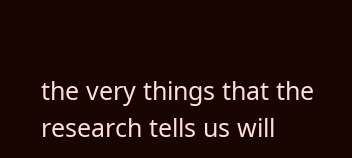the very things that the research tells us will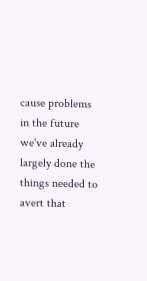cause problems in the future we've already largely done the things needed to avert that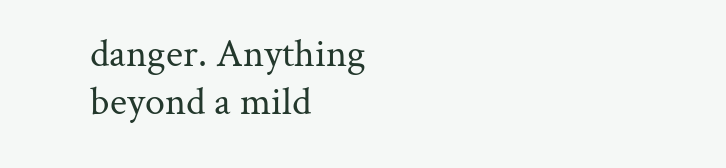danger. Anything beyond a mild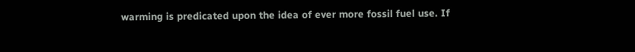warming is predicated upon the idea of ever more fossil fuel use. If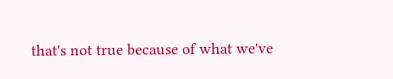that's not true because of what we've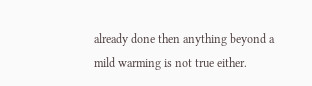already done then anything beyond a mild warming is not true either.